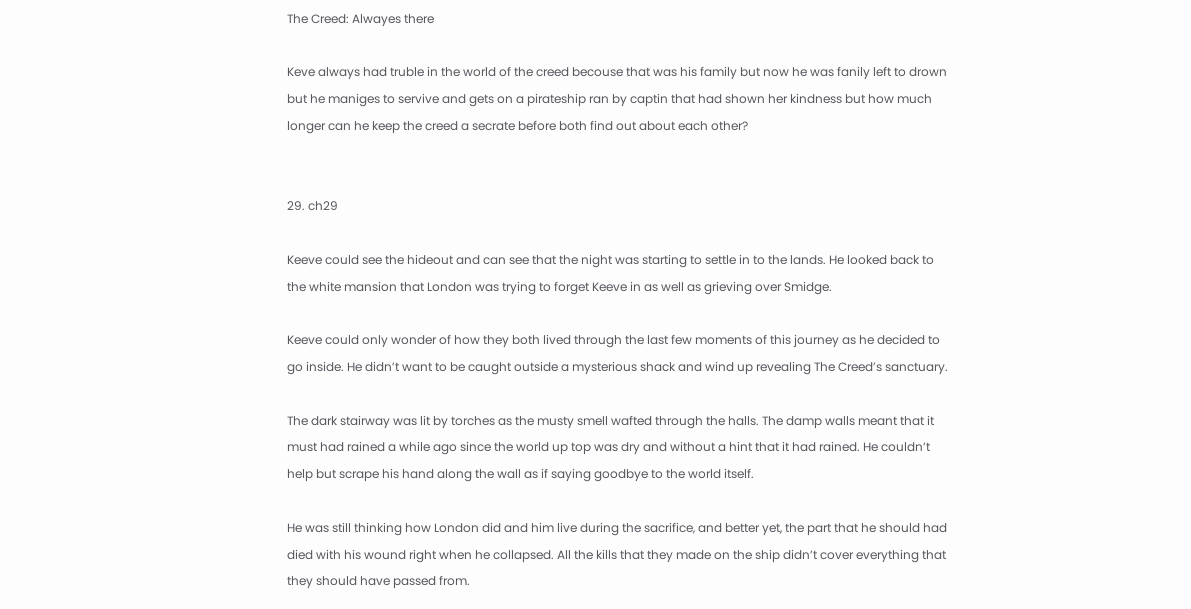The Creed: Alwayes there

Keve always had truble in the world of the creed becouse that was his family but now he was fanily left to drown but he maniges to servive and gets on a pirateship ran by captin that had shown her kindness but how much longer can he keep the creed a secrate before both find out about each other?


29. ch29

Keeve could see the hideout and can see that the night was starting to settle in to the lands. He looked back to the white mansion that London was trying to forget Keeve in as well as grieving over Smidge.

Keeve could only wonder of how they both lived through the last few moments of this journey as he decided to go inside. He didn’t want to be caught outside a mysterious shack and wind up revealing The Creed’s sanctuary.

The dark stairway was lit by torches as the musty smell wafted through the halls. The damp walls meant that it must had rained a while ago since the world up top was dry and without a hint that it had rained. He couldn’t help but scrape his hand along the wall as if saying goodbye to the world itself.

He was still thinking how London did and him live during the sacrifice, and better yet, the part that he should had died with his wound right when he collapsed. All the kills that they made on the ship didn’t cover everything that they should have passed from.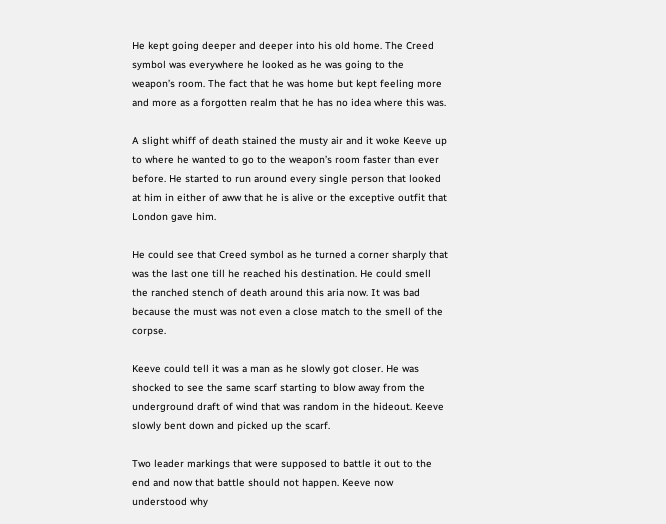He kept going deeper and deeper into his old home. The Creed symbol was everywhere he looked as he was going to the weapon’s room. The fact that he was home but kept feeling more and more as a forgotten realm that he has no idea where this was.

A slight whiff of death stained the musty air and it woke Keeve up to where he wanted to go to the weapon’s room faster than ever before. He started to run around every single person that looked at him in either of aww that he is alive or the exceptive outfit that London gave him.

He could see that Creed symbol as he turned a corner sharply that was the last one till he reached his destination. He could smell the ranched stench of death around this aria now. It was bad because the must was not even a close match to the smell of the corpse.

Keeve could tell it was a man as he slowly got closer. He was shocked to see the same scarf starting to blow away from the underground draft of wind that was random in the hideout. Keeve slowly bent down and picked up the scarf.

Two leader markings that were supposed to battle it out to the end and now that battle should not happen. Keeve now understood why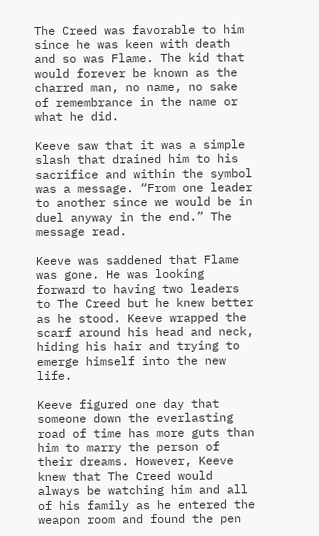The Creed was favorable to him since he was keen with death and so was Flame. The kid that would forever be known as the charred man, no name, no sake of remembrance in the name or what he did.

Keeve saw that it was a simple slash that drained him to his sacrifice and within the symbol was a message. “From one leader to another since we would be in duel anyway in the end.” The message read.

Keeve was saddened that Flame was gone. He was looking forward to having two leaders to The Creed but he knew better as he stood. Keeve wrapped the scarf around his head and neck, hiding his hair and trying to emerge himself into the new life.

Keeve figured one day that someone down the everlasting road of time has more guts than him to marry the person of their dreams. However, Keeve knew that The Creed would always be watching him and all of his family as he entered the weapon room and found the pen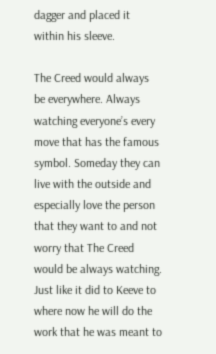dagger and placed it within his sleeve.

The Creed would always be everywhere. Always watching everyone’s every move that has the famous symbol. Someday they can live with the outside and especially love the person that they want to and not worry that The Creed would be always watching. Just like it did to Keeve to where now he will do the work that he was meant to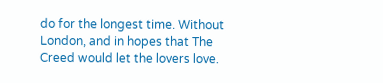do for the longest time. Without London, and in hopes that The Creed would let the lovers love.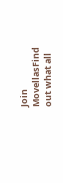Join MovellasFind out what all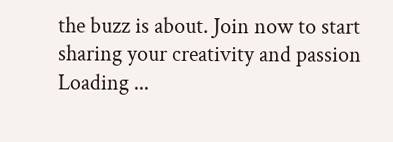the buzz is about. Join now to start sharing your creativity and passion
Loading ...